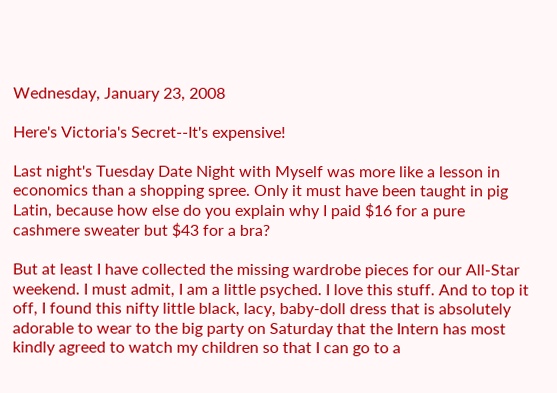Wednesday, January 23, 2008

Here's Victoria's Secret--It's expensive!

Last night's Tuesday Date Night with Myself was more like a lesson in economics than a shopping spree. Only it must have been taught in pig Latin, because how else do you explain why I paid $16 for a pure cashmere sweater but $43 for a bra?

But at least I have collected the missing wardrobe pieces for our All-Star weekend. I must admit, I am a little psyched. I love this stuff. And to top it off, I found this nifty little black, lacy, baby-doll dress that is absolutely adorable to wear to the big party on Saturday that the Intern has most kindly agreed to watch my children so that I can go to a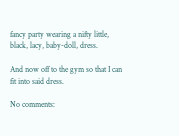fancy party wearing a nifty little, black, lacy, baby-doll, dress.

And now off to the gym so that I can fit into said dress.

No comments: